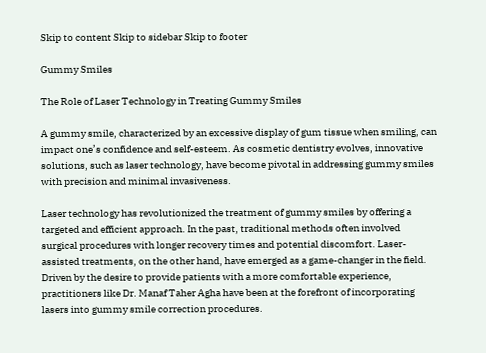Skip to content Skip to sidebar Skip to footer

Gummy Smiles

The Role of Laser Technology in Treating Gummy Smiles

A gummy smile, characterized by an excessive display of gum tissue when smiling, can impact one’s confidence and self-esteem. As cosmetic dentistry evolves, innovative solutions, such as laser technology, have become pivotal in addressing gummy smiles with precision and minimal invasiveness.

Laser technology has revolutionized the treatment of gummy smiles by offering a targeted and efficient approach. In the past, traditional methods often involved surgical procedures with longer recovery times and potential discomfort. Laser-assisted treatments, on the other hand, have emerged as a game-changer in the field. Driven by the desire to provide patients with a more comfortable experience, practitioners like Dr. Manaf Taher Agha have been at the forefront of incorporating lasers into gummy smile correction procedures.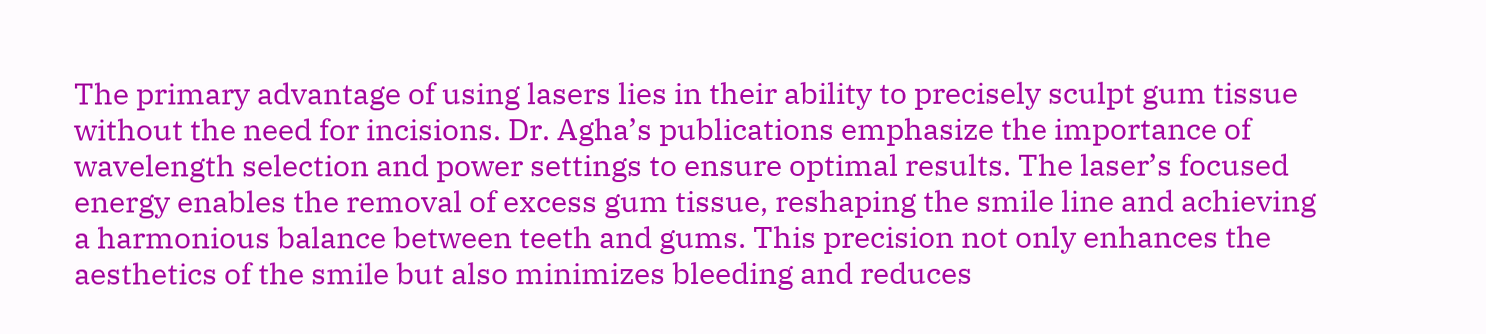The primary advantage of using lasers lies in their ability to precisely sculpt gum tissue without the need for incisions. Dr. Agha’s publications emphasize the importance of wavelength selection and power settings to ensure optimal results. The laser’s focused energy enables the removal of excess gum tissue, reshaping the smile line and achieving a harmonious balance between teeth and gums. This precision not only enhances the aesthetics of the smile but also minimizes bleeding and reduces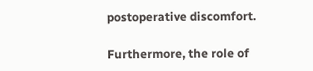postoperative discomfort.

Furthermore, the role of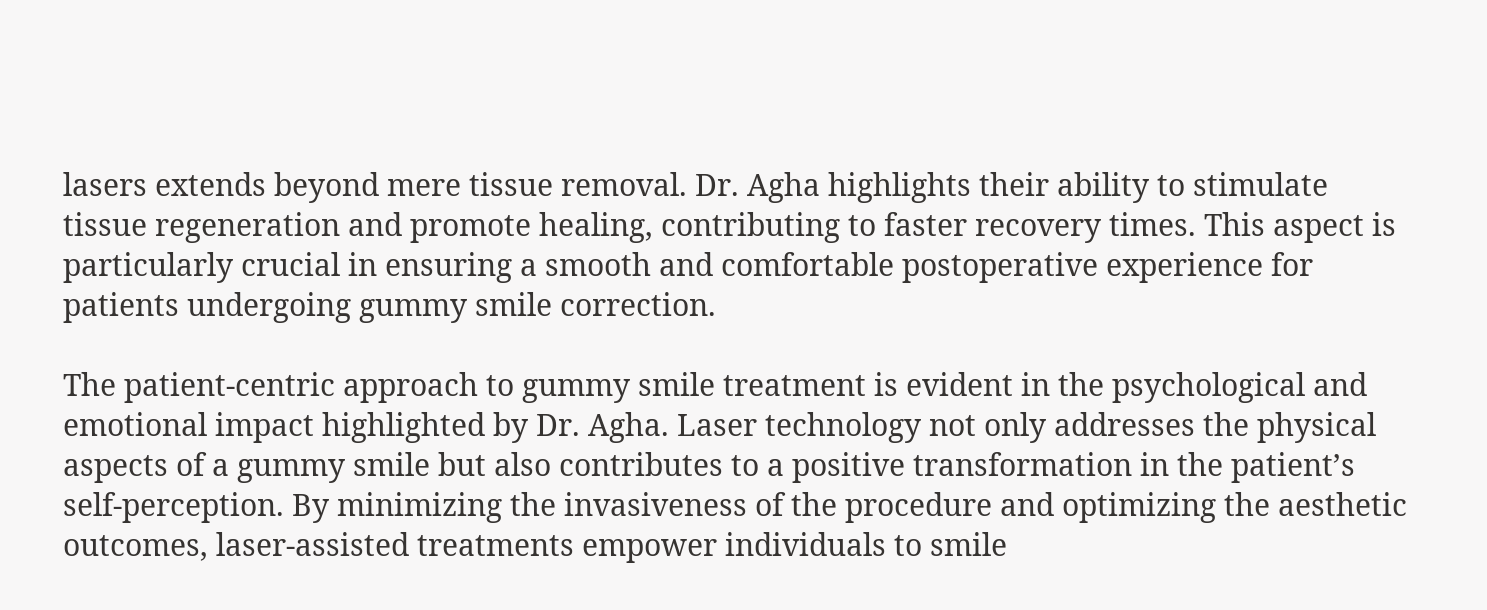lasers extends beyond mere tissue removal. Dr. Agha highlights their ability to stimulate tissue regeneration and promote healing, contributing to faster recovery times. This aspect is particularly crucial in ensuring a smooth and comfortable postoperative experience for patients undergoing gummy smile correction.

The patient-centric approach to gummy smile treatment is evident in the psychological and emotional impact highlighted by Dr. Agha. Laser technology not only addresses the physical aspects of a gummy smile but also contributes to a positive transformation in the patient’s self-perception. By minimizing the invasiveness of the procedure and optimizing the aesthetic outcomes, laser-assisted treatments empower individuals to smile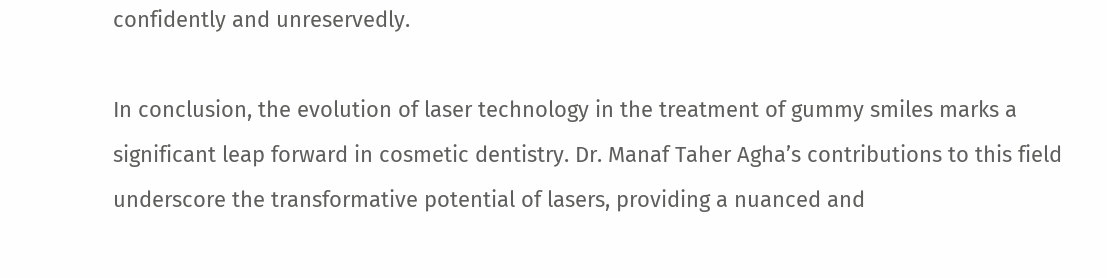confidently and unreservedly.

In conclusion, the evolution of laser technology in the treatment of gummy smiles marks a significant leap forward in cosmetic dentistry. Dr. Manaf Taher Agha’s contributions to this field underscore the transformative potential of lasers, providing a nuanced and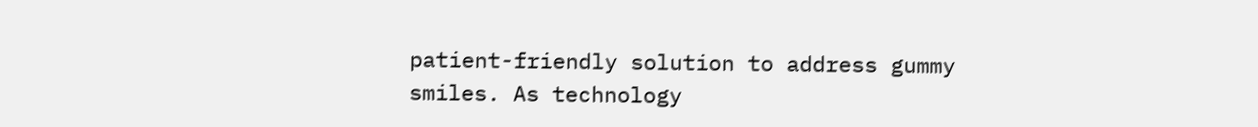patient-friendly solution to address gummy smiles. As technology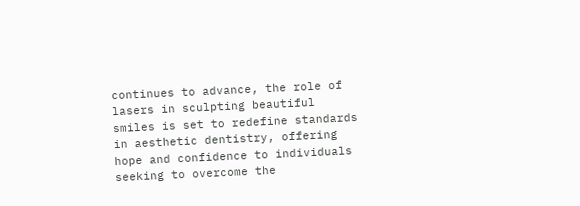continues to advance, the role of lasers in sculpting beautiful smiles is set to redefine standards in aesthetic dentistry, offering hope and confidence to individuals seeking to overcome the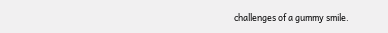challenges of a gummy smile.